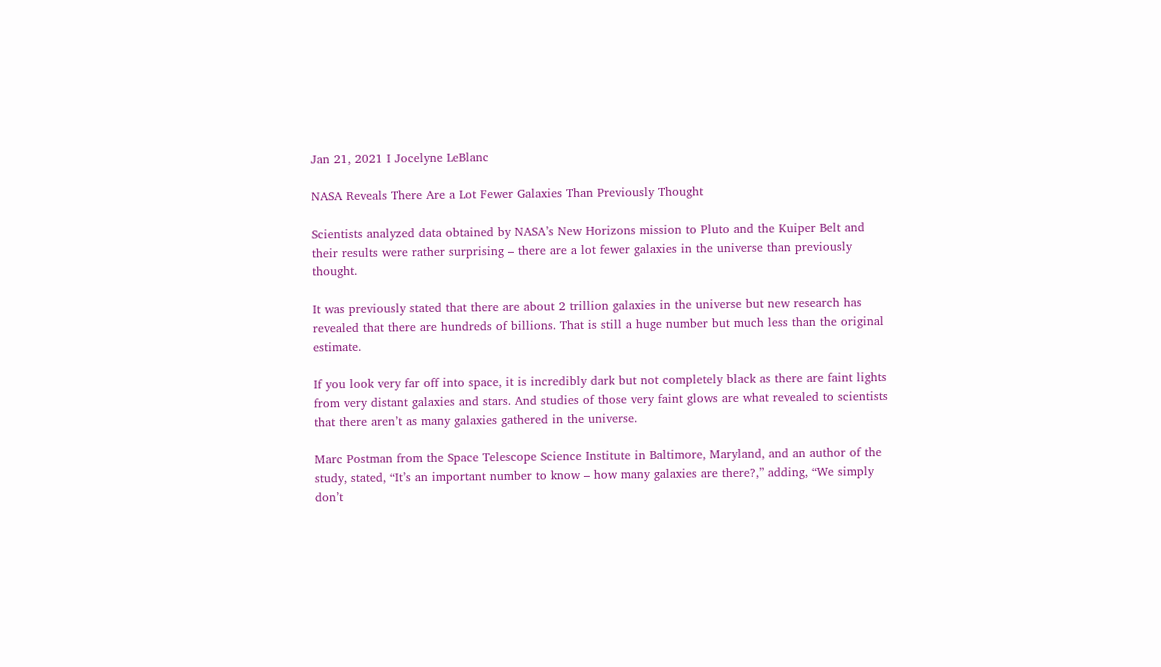Jan 21, 2021 I Jocelyne LeBlanc

NASA Reveals There Are a Lot Fewer Galaxies Than Previously Thought

Scientists analyzed data obtained by NASA’s New Horizons mission to Pluto and the Kuiper Belt and their results were rather surprising – there are a lot fewer galaxies in the universe than previously thought.

It was previously stated that there are about 2 trillion galaxies in the universe but new research has revealed that there are hundreds of billions. That is still a huge number but much less than the original estimate.

If you look very far off into space, it is incredibly dark but not completely black as there are faint lights from very distant galaxies and stars. And studies of those very faint glows are what revealed to scientists that there aren’t as many galaxies gathered in the universe.

Marc Postman from the Space Telescope Science Institute in Baltimore, Maryland, and an author of the study, stated, “It’s an important number to know – how many galaxies are there?,” adding, “We simply don’t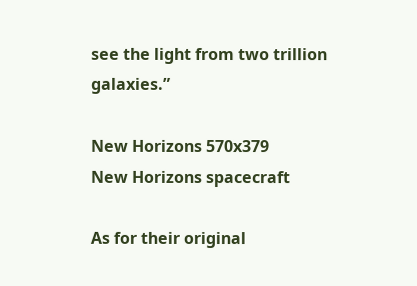see the light from two trillion galaxies.”

New Horizons 570x379
New Horizons spacecraft

As for their original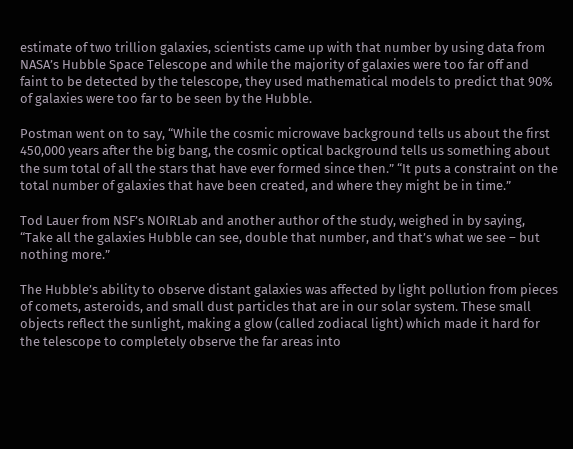estimate of two trillion galaxies, scientists came up with that number by using data from NASA’s Hubble Space Telescope and while the majority of galaxies were too far off and faint to be detected by the telescope, they used mathematical models to predict that 90% of galaxies were too far to be seen by the Hubble.

Postman went on to say, “While the cosmic microwave background tells us about the first 450,000 years after the big bang, the cosmic optical background tells us something about the sum total of all the stars that have ever formed since then.” “It puts a constraint on the total number of galaxies that have been created, and where they might be in time.”

Tod Lauer from NSF’s NOIRLab and another author of the study, weighed in by saying, “Take all the galaxies Hubble can see, double that number, and that’s what we see – but nothing more.”

The Hubble’s ability to observe distant galaxies was affected by light pollution from pieces of comets, asteroids, and small dust particles that are in our solar system. These small objects reflect the sunlight, making a glow (called zodiacal light) which made it hard for the telescope to completely observe the far areas into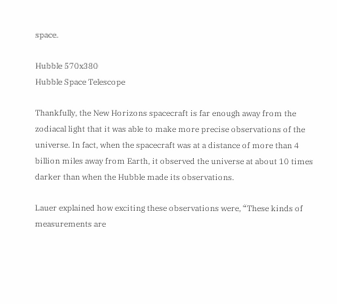space.

Hubble 570x380
Hubble Space Telescope

Thankfully, the New Horizons spacecraft is far enough away from the zodiacal light that it was able to make more precise observations of the universe. In fact, when the spacecraft was at a distance of more than 4 billion miles away from Earth, it observed the universe at about 10 times darker than when the Hubble made its observations.

Lauer explained how exciting these observations were, “These kinds of measurements are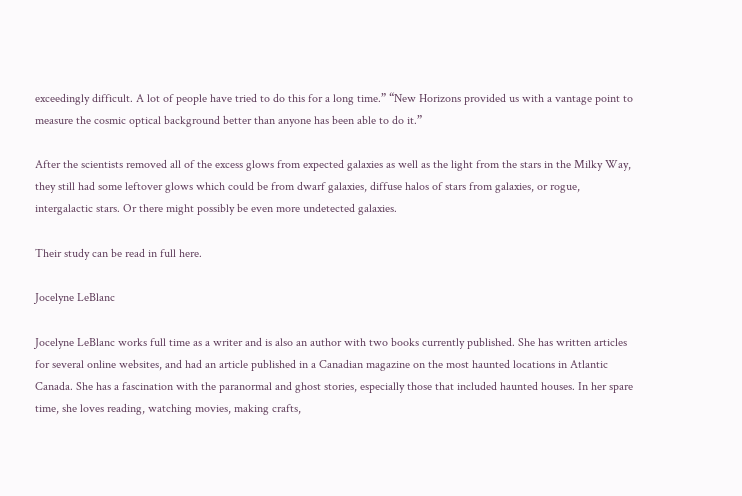exceedingly difficult. A lot of people have tried to do this for a long time.” “New Horizons provided us with a vantage point to measure the cosmic optical background better than anyone has been able to do it.”

After the scientists removed all of the excess glows from expected galaxies as well as the light from the stars in the Milky Way, they still had some leftover glows which could be from dwarf galaxies, diffuse halos of stars from galaxies, or rogue, intergalactic stars. Or there might possibly be even more undetected galaxies.

Their study can be read in full here.

Jocelyne LeBlanc

Jocelyne LeBlanc works full time as a writer and is also an author with two books currently published. She has written articles for several online websites, and had an article published in a Canadian magazine on the most haunted locations in Atlantic Canada. She has a fascination with the paranormal and ghost stories, especially those that included haunted houses. In her spare time, she loves reading, watching movies, making crafts,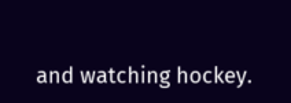and watching hockey.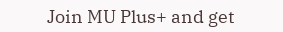Join MU Plus+ and get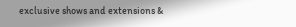exclusive shows and extensions &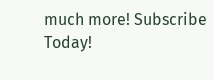much more! Subscribe Today!